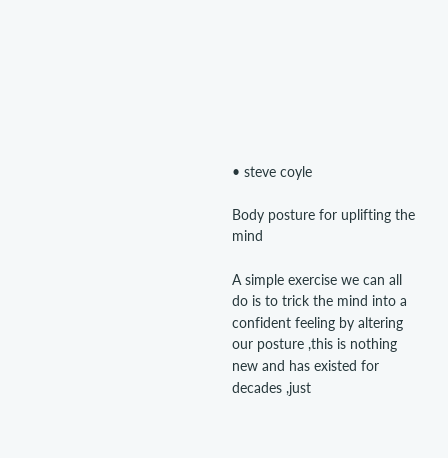• steve coyle

Body posture for uplifting the mind

A simple exercise we can all do is to trick the mind into a confident feeling by altering our posture ,this is nothing new and has existed for decades ,just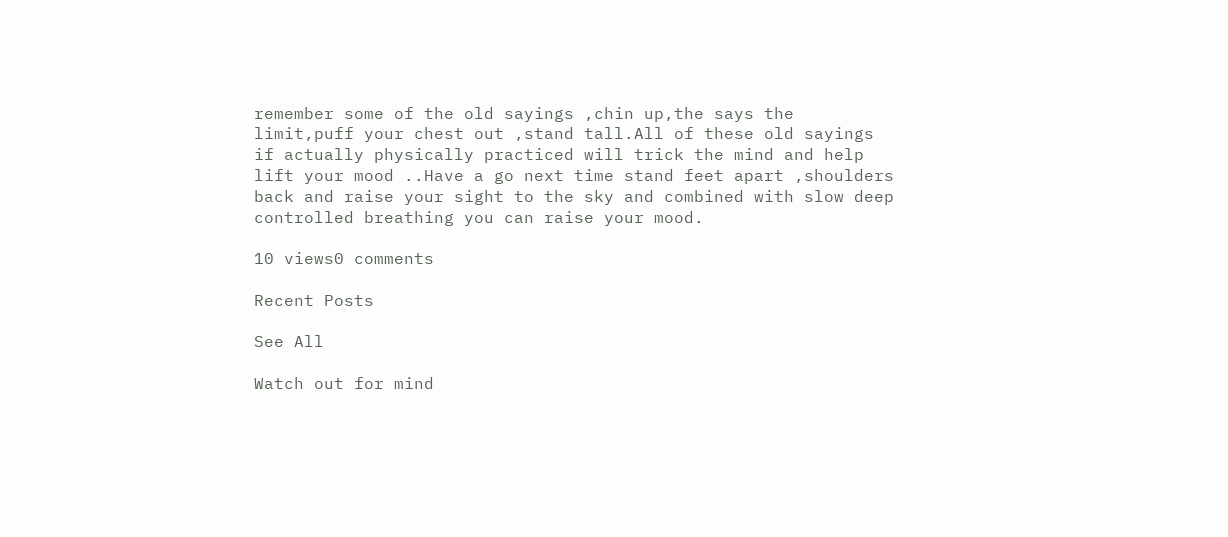remember some of the old sayings ,chin up,the says the limit,puff your chest out ,stand tall.All of these old sayings if actually physically practiced will trick the mind and help lift your mood ..Have a go next time stand feet apart ,shoulders back and raise your sight to the sky and combined with slow deep controlled breathing you can raise your mood.

10 views0 comments

Recent Posts

See All

Watch out for mind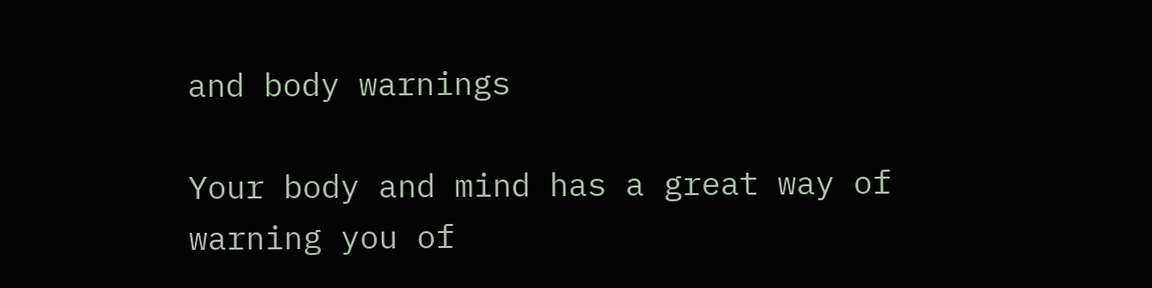and body warnings

Your body and mind has a great way of warning you of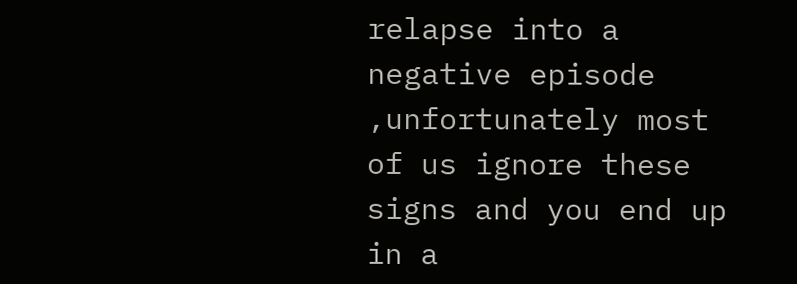relapse into a negative episode ,unfortunately most of us ignore these signs and you end up in a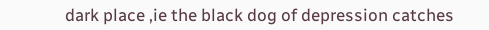dark place ,ie the black dog of depression catches